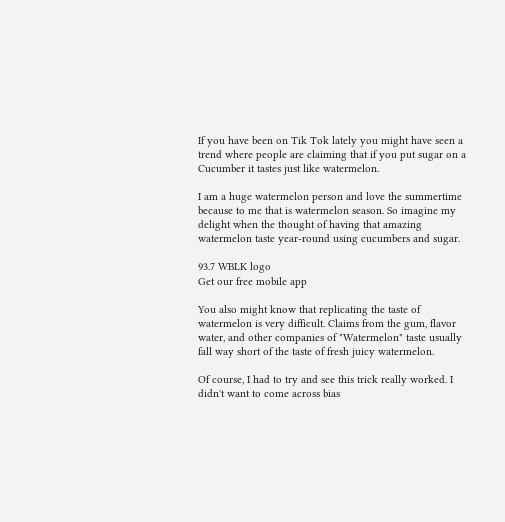If you have been on Tik Tok lately you might have seen a  trend where people are claiming that if you put sugar on a Cucumber it tastes just like watermelon.

I am a huge watermelon person and love the summertime because to me that is watermelon season. So imagine my delight when the thought of having that amazing watermelon taste year-round using cucumbers and sugar.

93.7 WBLK logo
Get our free mobile app

You also might know that replicating the taste of watermelon is very difficult. Claims from the gum, flavor water, and other companies of "Watermelon" taste usually fall way short of the taste of fresh juicy watermelon.

Of course, I had to try and see this trick really worked. I didn't want to come across bias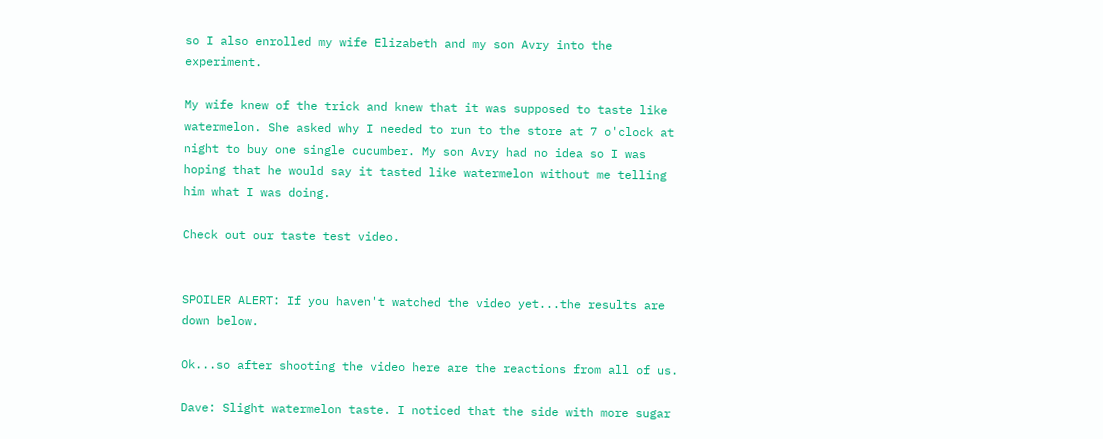so I also enrolled my wife Elizabeth and my son Avry into the experiment.

My wife knew of the trick and knew that it was supposed to taste like watermelon. She asked why I needed to run to the store at 7 o'clock at night to buy one single cucumber. My son Avry had no idea so I was hoping that he would say it tasted like watermelon without me telling him what I was doing.

Check out our taste test video.


SPOILER ALERT: If you haven't watched the video yet...the results are down below.

Ok...so after shooting the video here are the reactions from all of us.

Dave: Slight watermelon taste. I noticed that the side with more sugar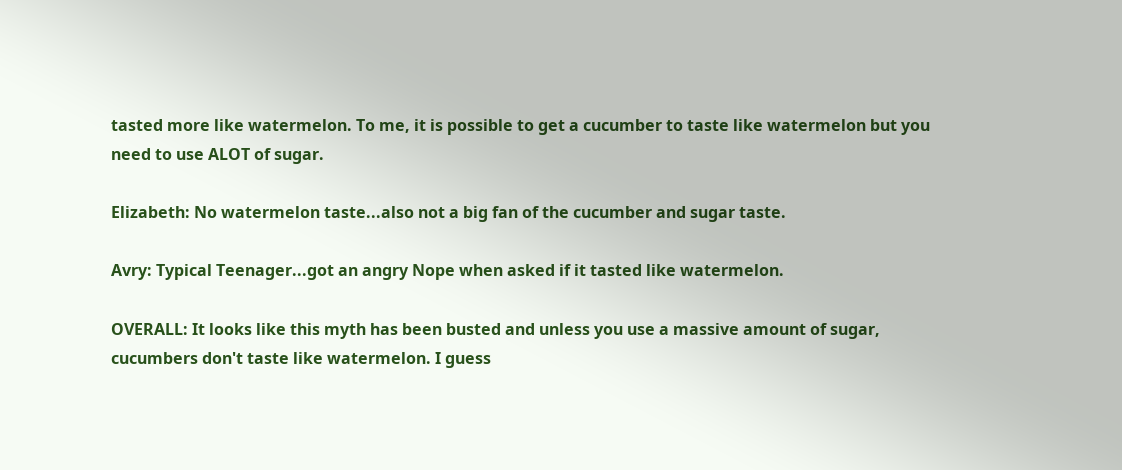tasted more like watermelon. To me, it is possible to get a cucumber to taste like watermelon but you need to use ALOT of sugar.

Elizabeth: No watermelon taste...also not a big fan of the cucumber and sugar taste.

Avry: Typical Teenager...got an angry Nope when asked if it tasted like watermelon.

OVERALL: It looks like this myth has been busted and unless you use a massive amount of sugar, cucumbers don't taste like watermelon. I guess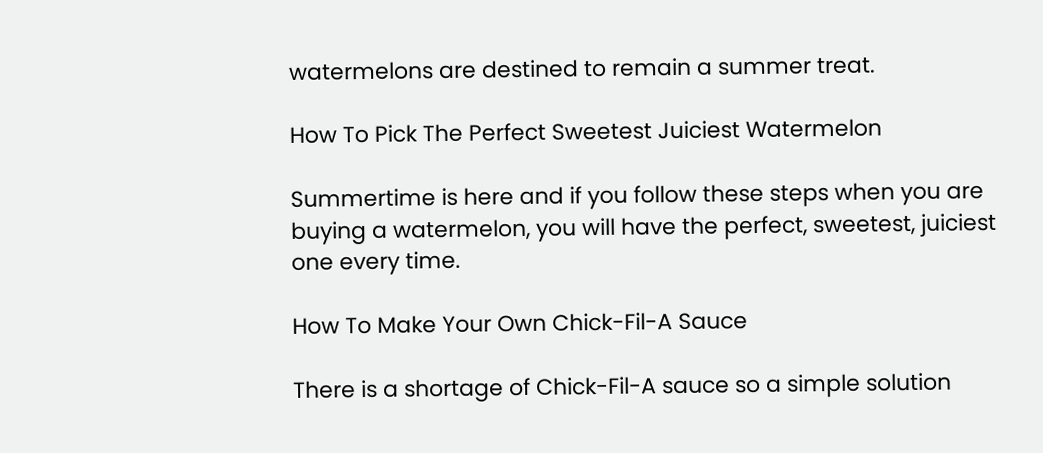watermelons are destined to remain a summer treat.

How To Pick The Perfect Sweetest Juiciest Watermelon

Summertime is here and if you follow these steps when you are buying a watermelon, you will have the perfect, sweetest, juiciest one every time.

How To Make Your Own Chick-Fil-A Sauce

There is a shortage of Chick-Fil-A sauce so a simple solution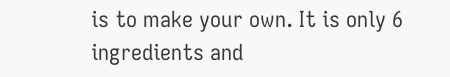is to make your own. It is only 6 ingredients and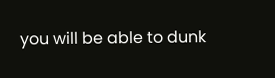you will be able to dunk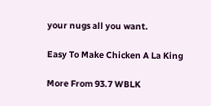your nugs all you want.

Easy To Make Chicken A La King

More From 93.7 WBLK